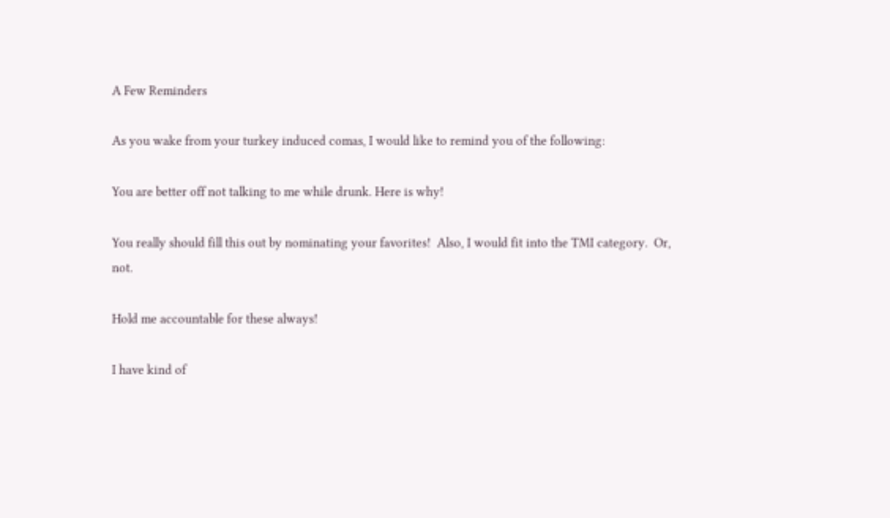A Few Reminders

As you wake from your turkey induced comas, I would like to remind you of the following:

You are better off not talking to me while drunk. Here is why!

You really should fill this out by nominating your favorites!  Also, I would fit into the TMI category.  Or, not.

Hold me accountable for these always!

I have kind of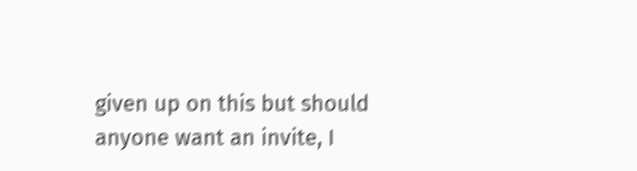given up on this but should anyone want an invite, I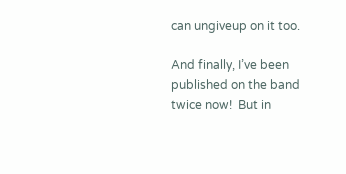can ungiveup on it too.

And finally, I’ve been published on the band twice now!  But in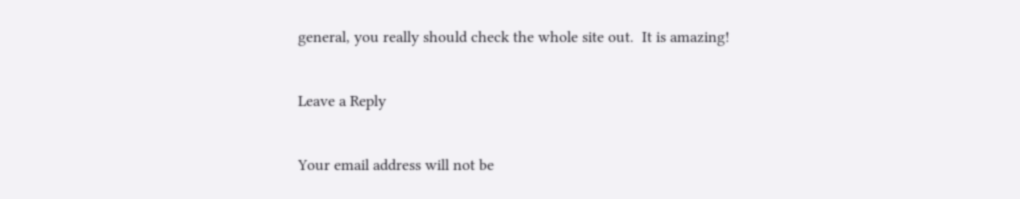general, you really should check the whole site out.  It is amazing!

Leave a Reply

Your email address will not be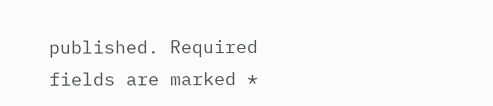published. Required fields are marked *